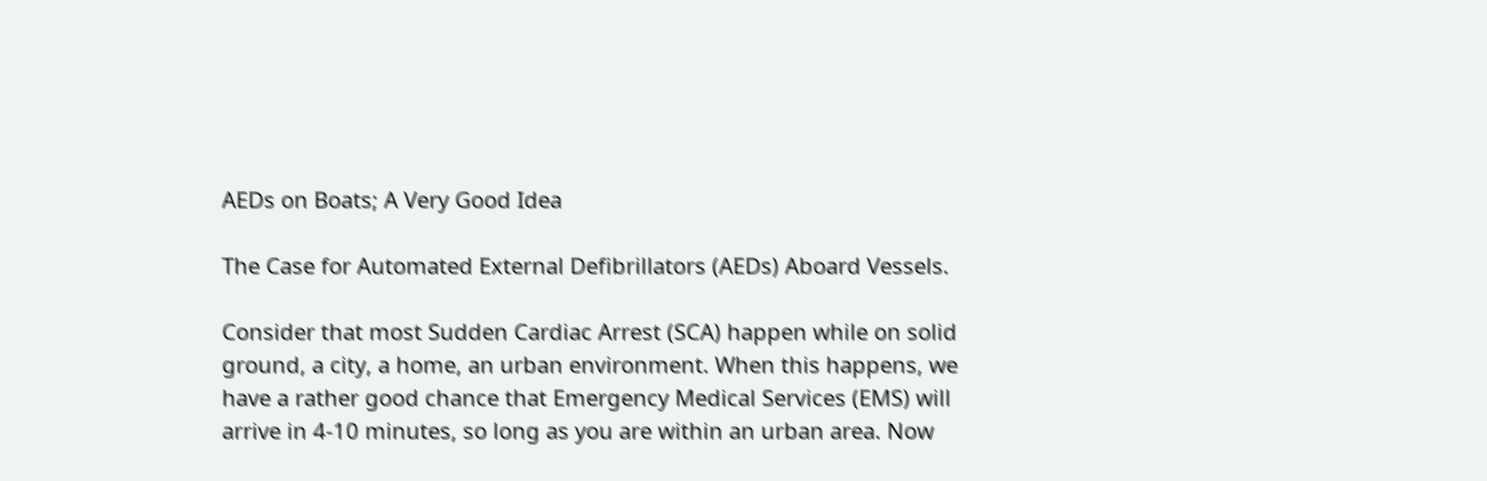AEDs on Boats; A Very Good Idea

The Case for Automated External Defibrillators (AEDs) Aboard Vessels.

Consider that most Sudden Cardiac Arrest (SCA) happen while on solid ground, a city, a home, an urban environment. When this happens, we have a rather good chance that Emergency Medical Services (EMS) will arrive in 4-10 minutes, so long as you are within an urban area. Now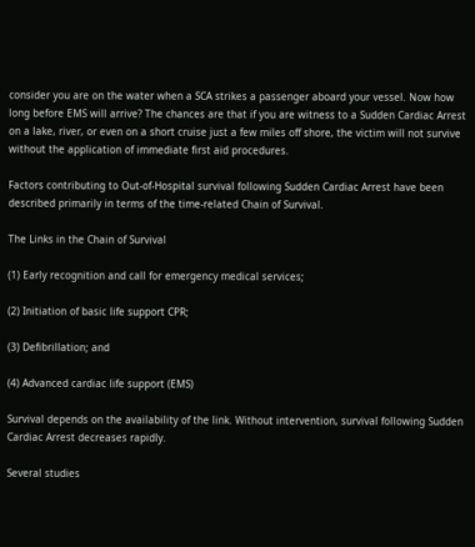consider you are on the water when a SCA strikes a passenger aboard your vessel. Now how long before EMS will arrive? The chances are that if you are witness to a Sudden Cardiac Arrest on a lake, river, or even on a short cruise just a few miles off shore, the victim will not survive without the application of immediate first aid procedures.

Factors contributing to Out-of-Hospital survival following Sudden Cardiac Arrest have been described primarily in terms of the time-related Chain of Survival.

The Links in the Chain of Survival

(1) Early recognition and call for emergency medical services;

(2) Initiation of basic life support CPR;

(3) Defibrillation; and

(4) Advanced cardiac life support (EMS)

Survival depends on the availability of the link. Without intervention, survival following Sudden Cardiac Arrest decreases rapidly.

Several studies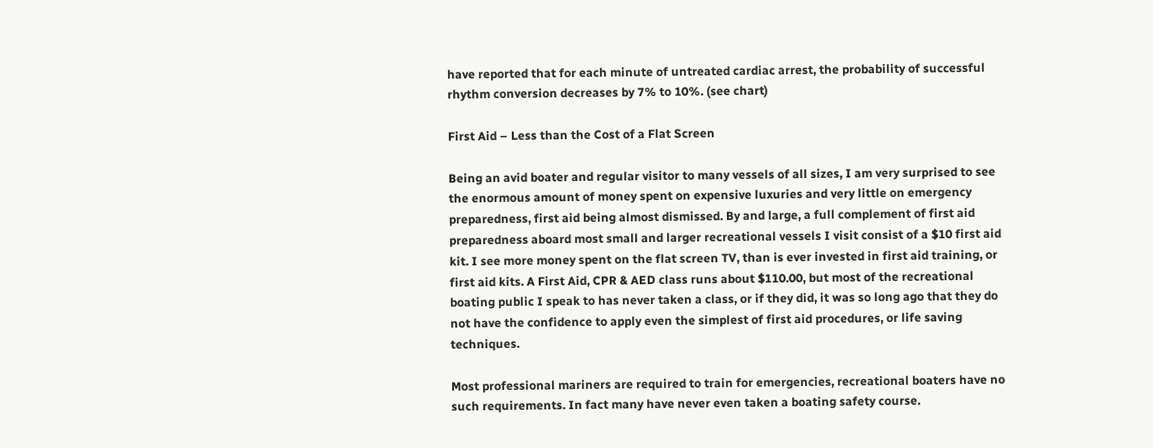have reported that for each minute of untreated cardiac arrest, the probability of successful rhythm conversion decreases by 7% to 10%. (see chart)

First Aid – Less than the Cost of a Flat Screen

Being an avid boater and regular visitor to many vessels of all sizes, I am very surprised to see the enormous amount of money spent on expensive luxuries and very little on emergency preparedness, first aid being almost dismissed. By and large, a full complement of first aid preparedness aboard most small and larger recreational vessels I visit consist of a $10 first aid kit. I see more money spent on the flat screen TV, than is ever invested in first aid training, or first aid kits. A First Aid, CPR & AED class runs about $110.00, but most of the recreational boating public I speak to has never taken a class, or if they did, it was so long ago that they do not have the confidence to apply even the simplest of first aid procedures, or life saving techniques.

Most professional mariners are required to train for emergencies, recreational boaters have no such requirements. In fact many have never even taken a boating safety course.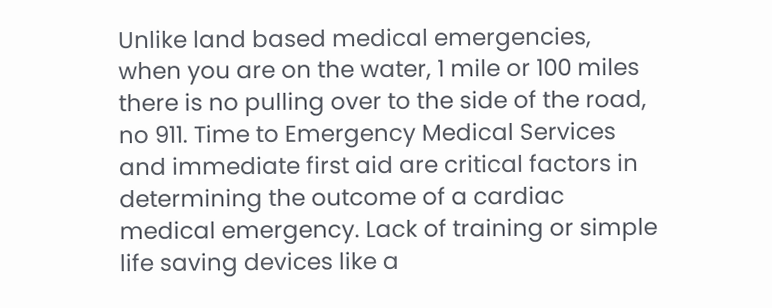Unlike land based medical emergencies, when you are on the water, 1 mile or 100 miles there is no pulling over to the side of the road, no 911. Time to Emergency Medical Services and immediate first aid are critical factors in determining the outcome of a cardiac medical emergency. Lack of training or simple life saving devices like a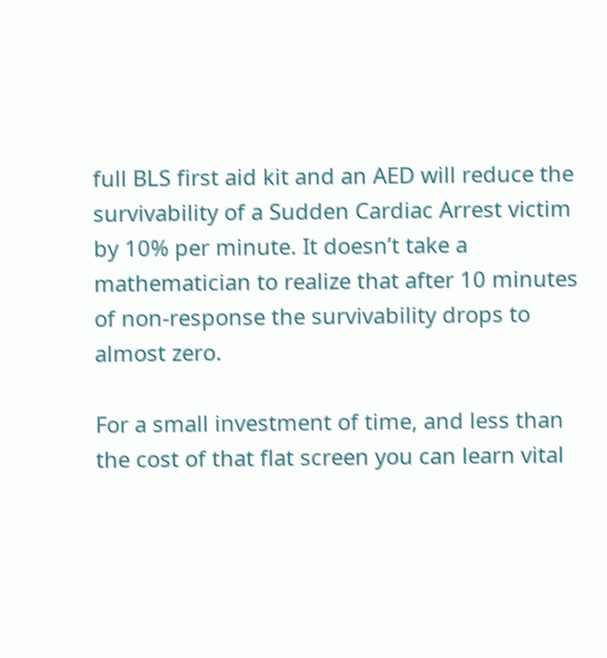full BLS first aid kit and an AED will reduce the survivability of a Sudden Cardiac Arrest victim by 10% per minute. It doesn’t take a mathematician to realize that after 10 minutes of non-response the survivability drops to almost zero.

For a small investment of time, and less than the cost of that flat screen you can learn vital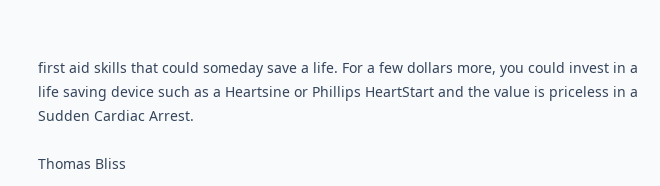first aid skills that could someday save a life. For a few dollars more, you could invest in a life saving device such as a Heartsine or Phillips HeartStart and the value is priceless in a Sudden Cardiac Arrest.

Thomas Bliss